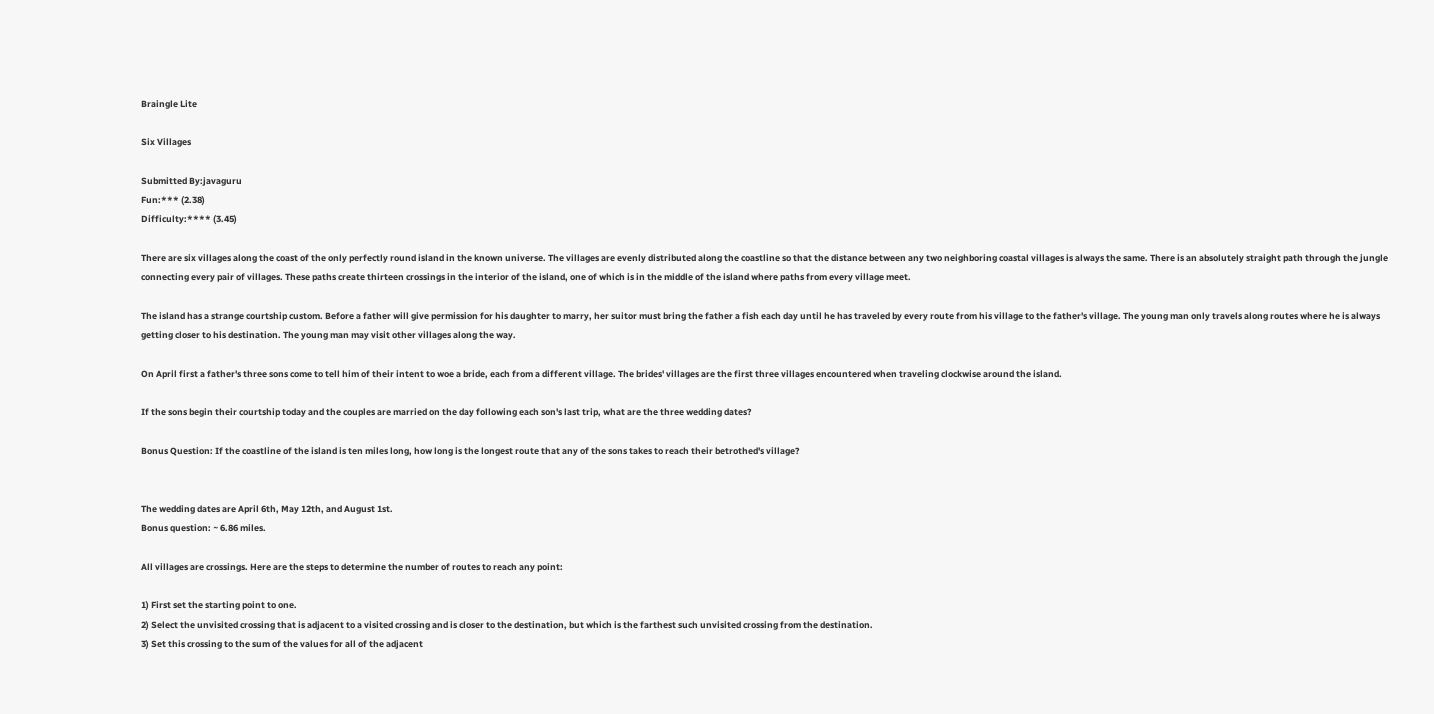Braingle Lite

Six Villages

Submitted By:javaguru
Fun:*** (2.38)
Difficulty:**** (3.45)

There are six villages along the coast of the only perfectly round island in the known universe. The villages are evenly distributed along the coastline so that the distance between any two neighboring coastal villages is always the same. There is an absolutely straight path through the jungle connecting every pair of villages. These paths create thirteen crossings in the interior of the island, one of which is in the middle of the island where paths from every village meet.

The island has a strange courtship custom. Before a father will give permission for his daughter to marry, her suitor must bring the father a fish each day until he has traveled by every route from his village to the father's village. The young man only travels along routes where he is always getting closer to his destination. The young man may visit other villages along the way.

On April first a father's three sons come to tell him of their intent to woe a bride, each from a different village. The brides' villages are the first three villages encountered when traveling clockwise around the island.

If the sons begin their courtship today and the couples are married on the day following each son's last trip, what are the three wedding dates?

Bonus Question: If the coastline of the island is ten miles long, how long is the longest route that any of the sons takes to reach their betrothed's village?


The wedding dates are April 6th, May 12th, and August 1st.
Bonus question: ~ 6.86 miles.

All villages are crossings. Here are the steps to determine the number of routes to reach any point:

1) First set the starting point to one.
2) Select the unvisited crossing that is adjacent to a visited crossing and is closer to the destination, but which is the farthest such unvisited crossing from the destination.
3) Set this crossing to the sum of the values for all of the adjacent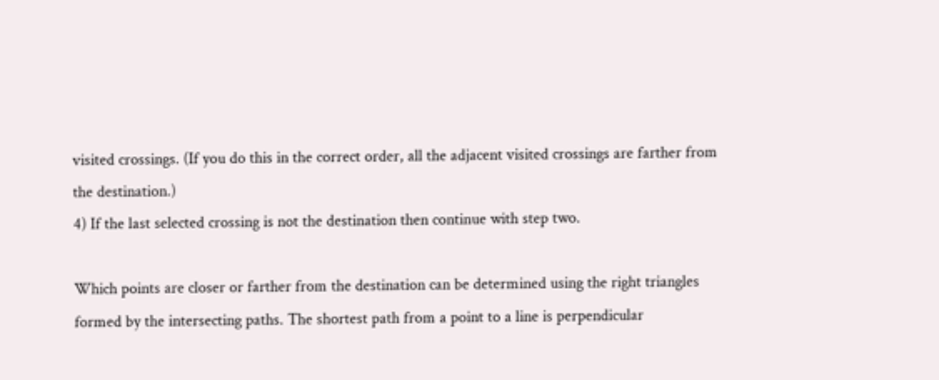visited crossings. (If you do this in the correct order, all the adjacent visited crossings are farther from the destination.)
4) If the last selected crossing is not the destination then continue with step two.

Which points are closer or farther from the destination can be determined using the right triangles formed by the intersecting paths. The shortest path from a point to a line is perpendicular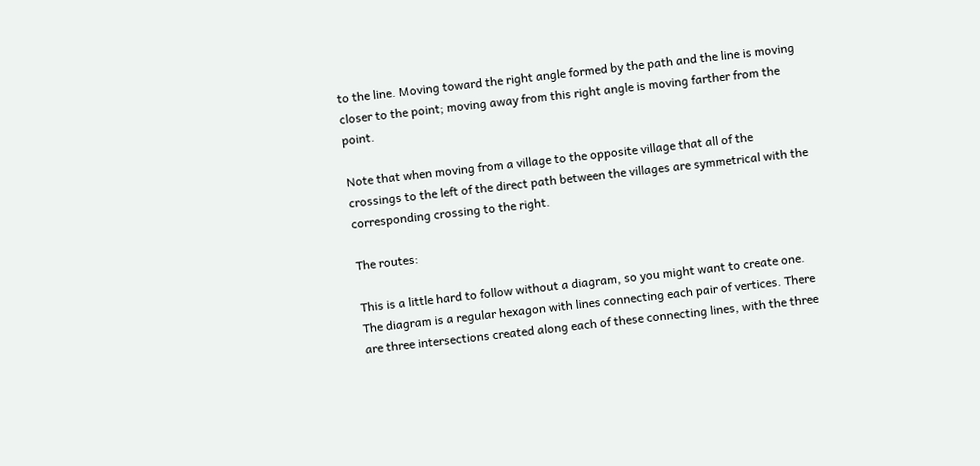to the line. Moving toward the right angle formed by the path and the line is moving closer to the point; moving away from this right angle is moving farther from the point.

Note that when moving from a village to the opposite village that all of the crossings to the left of the direct path between the villages are symmetrical with the corresponding crossing to the right.

The routes:

This is a little hard to follow without a diagram, so you might want to create one. The diagram is a regular hexagon with lines connecting each pair of vertices. There are three intersections created along each of these connecting lines, with the three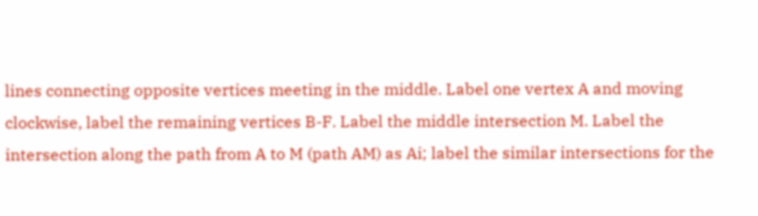lines connecting opposite vertices meeting in the middle. Label one vertex A and moving clockwise, label the remaining vertices B-F. Label the middle intersection M. Label the intersection along the path from A to M (path AM) as Ai; label the similar intersections for the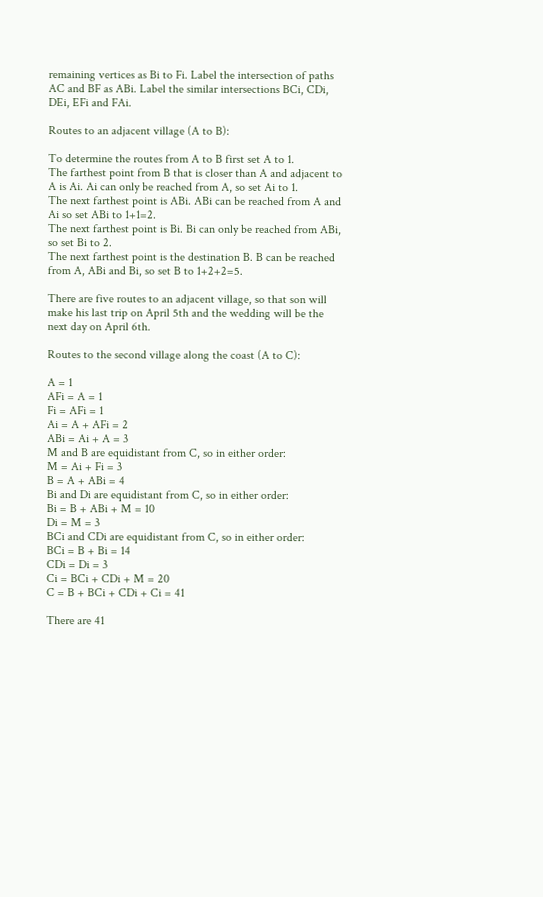remaining vertices as Bi to Fi. Label the intersection of paths AC and BF as ABi. Label the similar intersections BCi, CDi, DEi, EFi and FAi.

Routes to an adjacent village (A to B):

To determine the routes from A to B first set A to 1.
The farthest point from B that is closer than A and adjacent to A is Ai. Ai can only be reached from A, so set Ai to 1.
The next farthest point is ABi. ABi can be reached from A and Ai so set ABi to 1+1=2.
The next farthest point is Bi. Bi can only be reached from ABi, so set Bi to 2.
The next farthest point is the destination B. B can be reached from A, ABi and Bi, so set B to 1+2+2=5.

There are five routes to an adjacent village, so that son will make his last trip on April 5th and the wedding will be the next day on April 6th.

Routes to the second village along the coast (A to C):

A = 1
AFi = A = 1
Fi = AFi = 1
Ai = A + AFi = 2
ABi = Ai + A = 3
M and B are equidistant from C, so in either order:
M = Ai + Fi = 3
B = A + ABi = 4
Bi and Di are equidistant from C, so in either order:
Bi = B + ABi + M = 10
Di = M = 3
BCi and CDi are equidistant from C, so in either order:
BCi = B + Bi = 14
CDi = Di = 3
Ci = BCi + CDi + M = 20
C = B + BCi + CDi + Ci = 41

There are 41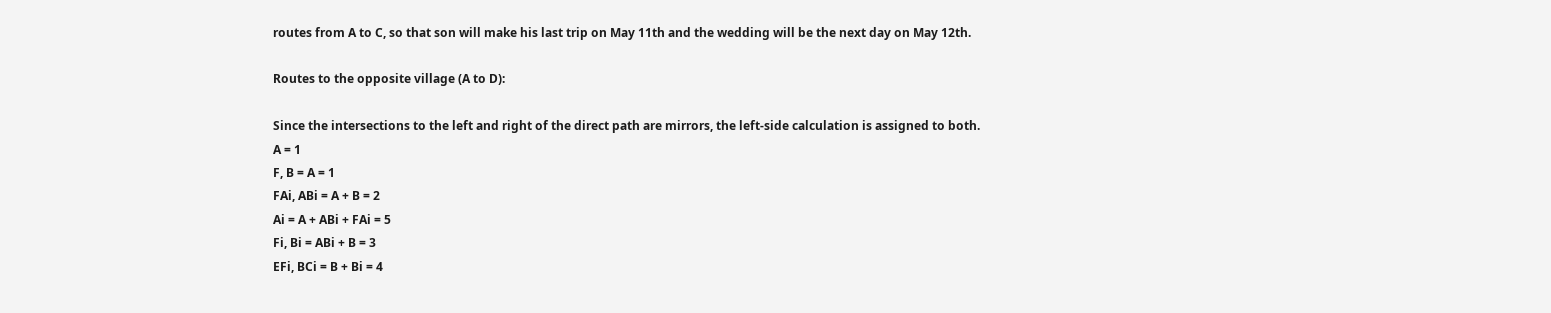routes from A to C, so that son will make his last trip on May 11th and the wedding will be the next day on May 12th.

Routes to the opposite village (A to D):

Since the intersections to the left and right of the direct path are mirrors, the left-side calculation is assigned to both.
A = 1
F, B = A = 1
FAi, ABi = A + B = 2
Ai = A + ABi + FAi = 5
Fi, Bi = ABi + B = 3
EFi, BCi = B + Bi = 4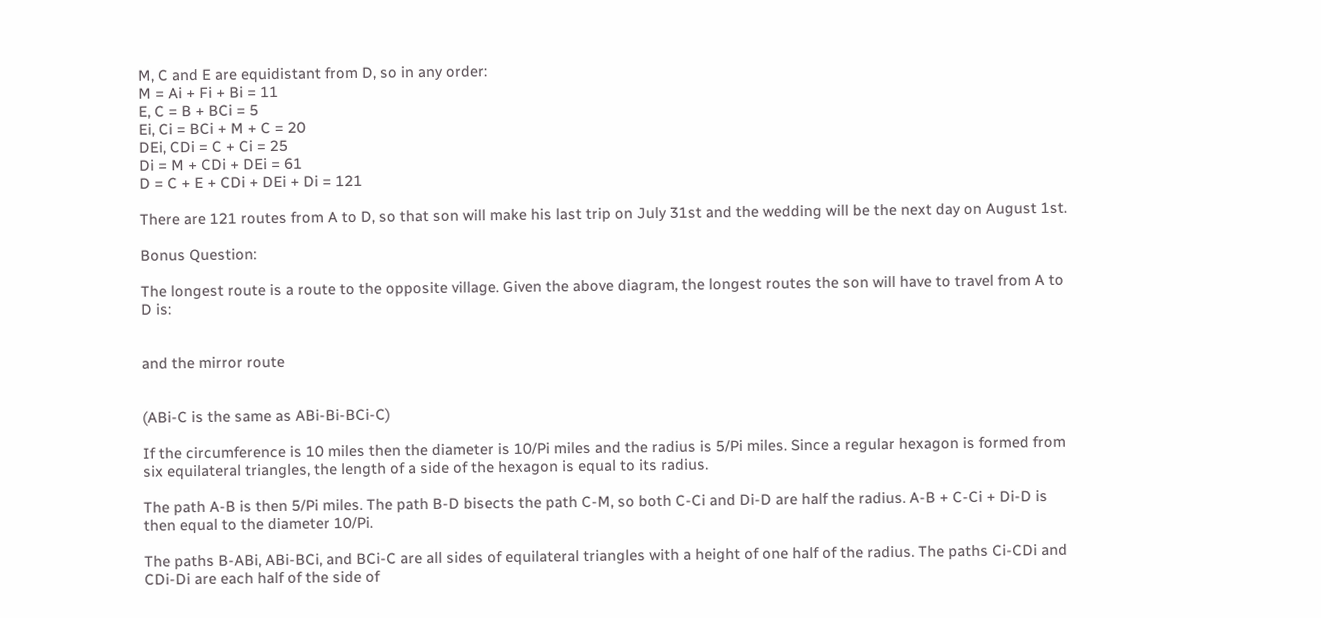M, C and E are equidistant from D, so in any order:
M = Ai + Fi + Bi = 11
E, C = B + BCi = 5
Ei, Ci = BCi + M + C = 20
DEi, CDi = C + Ci = 25
Di = M + CDi + DEi = 61
D = C + E + CDi + DEi + Di = 121

There are 121 routes from A to D, so that son will make his last trip on July 31st and the wedding will be the next day on August 1st.

Bonus Question:

The longest route is a route to the opposite village. Given the above diagram, the longest routes the son will have to travel from A to D is:


and the mirror route


(ABi-C is the same as ABi-Bi-BCi-C)

If the circumference is 10 miles then the diameter is 10/Pi miles and the radius is 5/Pi miles. Since a regular hexagon is formed from six equilateral triangles, the length of a side of the hexagon is equal to its radius.

The path A-B is then 5/Pi miles. The path B-D bisects the path C-M, so both C-Ci and Di-D are half the radius. A-B + C-Ci + Di-D is then equal to the diameter 10/Pi.

The paths B-ABi, ABi-BCi, and BCi-C are all sides of equilateral triangles with a height of one half of the radius. The paths Ci-CDi and CDi-Di are each half of the side of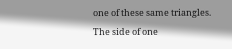one of these same triangles. The side of one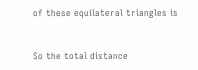of these equilateral triangles is


So the total distance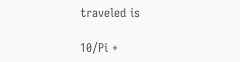traveled is

10/Pi +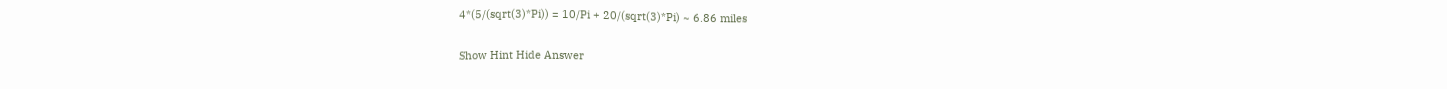4*(5/(sqrt(3)*Pi)) = 10/Pi + 20/(sqrt(3)*Pi) ~ 6.86 miles

Show Hint Hide Answer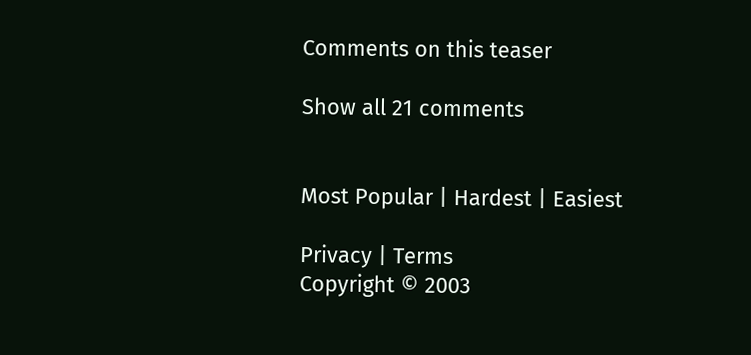Comments on this teaser

Show all 21 comments


Most Popular | Hardest | Easiest

Privacy | Terms
Copyright © 2003